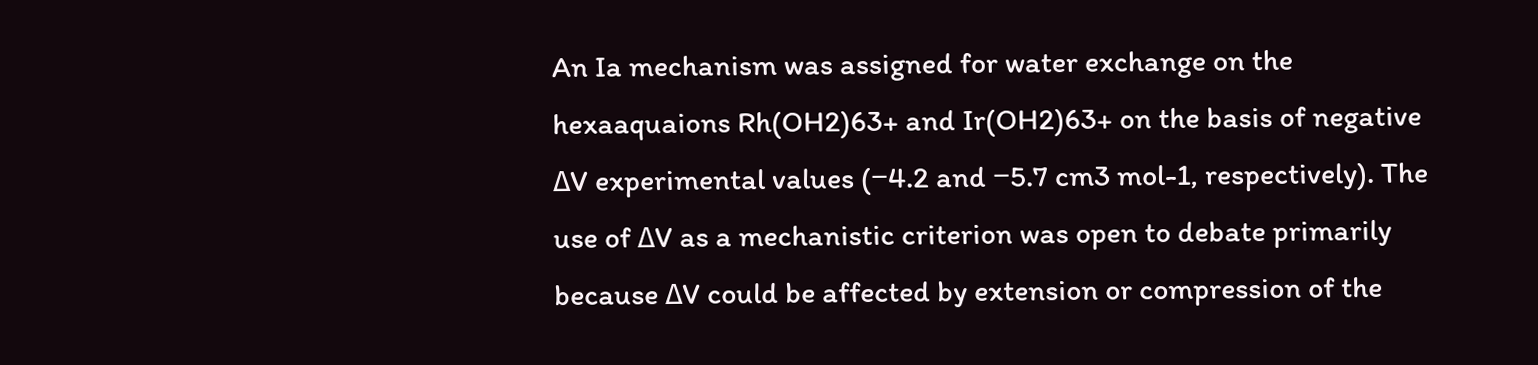An Ia mechanism was assigned for water exchange on the hexaaquaions Rh(OH2)63+ and Ir(OH2)63+ on the basis of negative ΔV experimental values (−4.2 and −5.7 cm3 mol-1, respectively). The use of ΔV as a mechanistic criterion was open to debate primarily because ΔV could be affected by extension or compression of the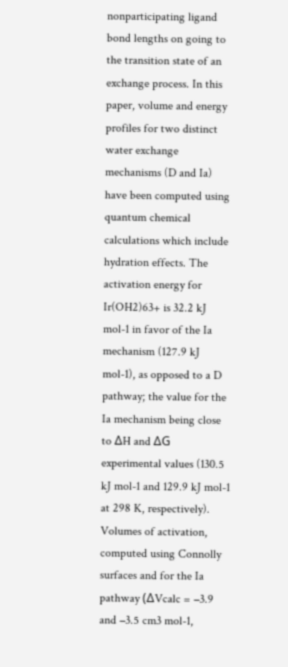nonparticipating ligand bond lengths on going to the transition state of an exchange process. In this paper, volume and energy profiles for two distinct water exchange mechanisms (D and Ia) have been computed using quantum chemical calculations which include hydration effects. The activation energy for Ir(OH2)63+ is 32.2 kJ mol-1 in favor of the Ia mechanism (127.9 kJ mol-1), as opposed to a D pathway; the value for the Ia mechanism being close to ΔH and ΔG experimental values (130.5 kJ mol-1 and 129.9 kJ mol-1 at 298 K, respectively). Volumes of activation, computed using Connolly surfaces and for the Ia pathway (ΔVcalc = −3.9 and −3.5 cm3 mol-1,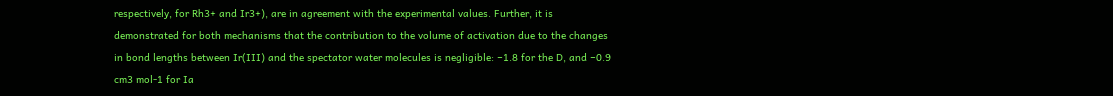respectively, for Rh3+ and Ir3+), are in agreement with the experimental values. Further, it is demonstrated for both mechanisms that the contribution to the volume of activation due to the changes in bond lengths between Ir(III) and the spectator water molecules is negligible: −1.8 for the D, and −0.9 cm3 mol-1 for Ia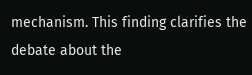mechanism. This finding clarifies the debate about the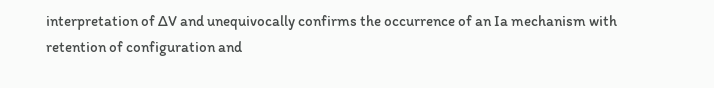interpretation of ΔV and unequivocally confirms the occurrence of an Ia mechanism with retention of configuration and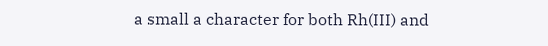a small a character for both Rh(III) and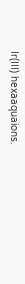Ir(III) hexaaquaions.